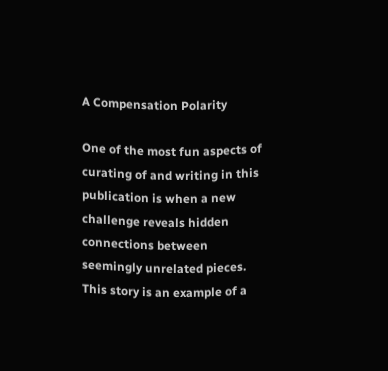A Compensation Polarity

One of the most fun aspects of curating of and writing in this publication is when a new challenge reveals hidden connections between seemingly unrelated pieces. This story is an example of a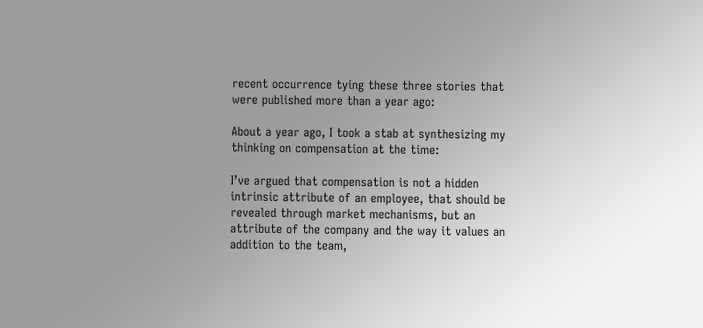recent occurrence tying these three stories that were published more than a year ago:

About a year ago, I took a stab at synthesizing my thinking on compensation at the time:

I’ve argued that compensation is not a hidden intrinsic attribute of an employee, that should be revealed through market mechanisms, but an attribute of the company and the way it values an addition to the team,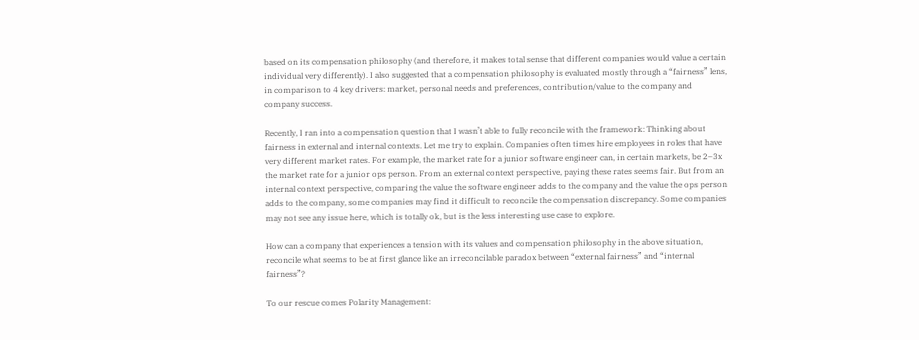based on its compensation philosophy (and therefore, it makes total sense that different companies would value a certain individual very differently). I also suggested that a compensation philosophy is evaluated mostly through a “fairness” lens, in comparison to 4 key drivers: market, personal needs and preferences, contribution/value to the company and company success.

Recently, I ran into a compensation question that I wasn’t able to fully reconcile with the framework: Thinking about fairness in external and internal contexts. Let me try to explain. Companies often times hire employees in roles that have very different market rates. For example, the market rate for a junior software engineer can, in certain markets, be 2–3x the market rate for a junior ops person. From an external context perspective, paying these rates seems fair. But from an internal context perspective, comparing the value the software engineer adds to the company and the value the ops person adds to the company, some companies may find it difficult to reconcile the compensation discrepancy. Some companies may not see any issue here, which is totally ok, but is the less interesting use case to explore.

How can a company that experiences a tension with its values and compensation philosophy in the above situation, reconcile what seems to be at first glance like an irreconcilable paradox between “external fairness” and “internal fairness”?

To our rescue comes Polarity Management: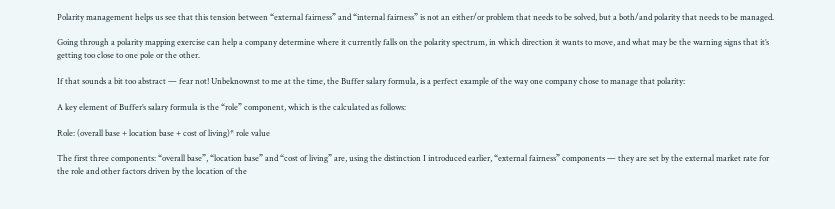Polarity management helps us see that this tension between “external fairness” and “internal fairness” is not an either/or problem that needs to be solved, but a both/and polarity that needs to be managed.

Going through a polarity mapping exercise can help a company determine where it currently falls on the polarity spectrum, in which direction it wants to move, and what may be the warning signs that it’s getting too close to one pole or the other.

If that sounds a bit too abstract — fear not! Unbeknownst to me at the time, the Buffer salary formula, is a perfect example of the way one company chose to manage that polarity:

A key element of Buffer’s salary formula is the “role” component, which is the calculated as follows:

Role: (overall base + location base + cost of living)* role value

The first three components: “overall base”, “location base” and “cost of living” are, using the distinction I introduced earlier, “external fairness” components — they are set by the external market rate for the role and other factors driven by the location of the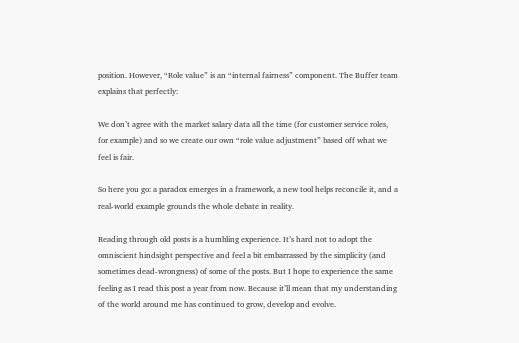position. However, “Role value” is an “internal fairness” component. The Buffer team explains that perfectly:

We don’t agree with the market salary data all the time (for customer service roles, for example) and so we create our own “role value adjustment” based off what we feel is fair.

So here you go: a paradox emerges in a framework, a new tool helps reconcile it, and a real-world example grounds the whole debate in reality.

Reading through old posts is a humbling experience. It’s hard not to adopt the omniscient hindsight perspective and feel a bit embarrassed by the simplicity (and sometimes dead-wrongness) of some of the posts. But I hope to experience the same feeling as I read this post a year from now. Because it’ll mean that my understanding of the world around me has continued to grow, develop and evolve.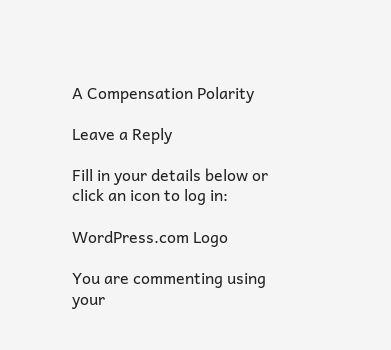A Compensation Polarity

Leave a Reply

Fill in your details below or click an icon to log in:

WordPress.com Logo

You are commenting using your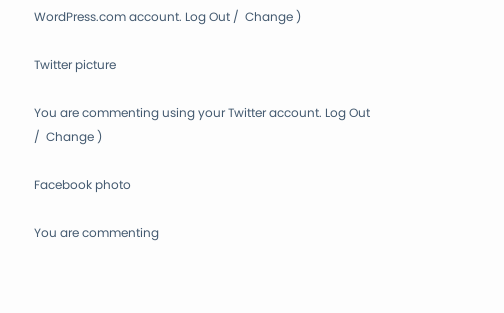WordPress.com account. Log Out /  Change )

Twitter picture

You are commenting using your Twitter account. Log Out /  Change )

Facebook photo

You are commenting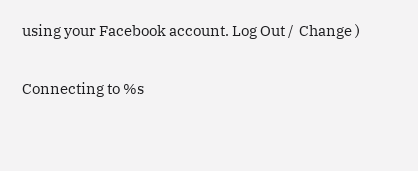using your Facebook account. Log Out /  Change )

Connecting to %s